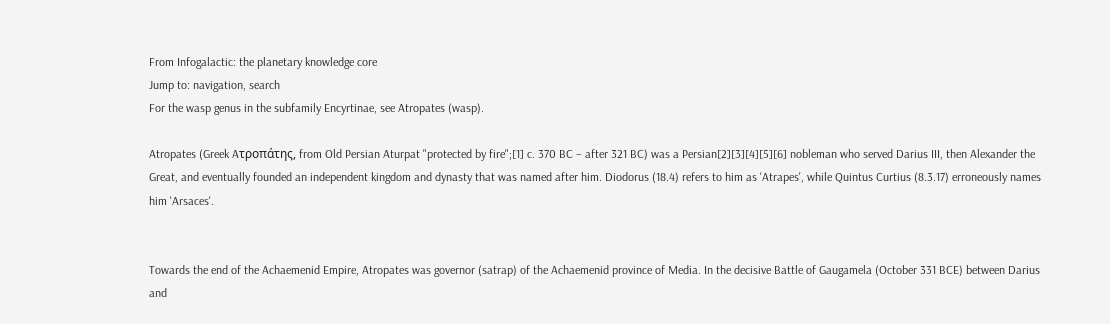From Infogalactic: the planetary knowledge core
Jump to: navigation, search
For the wasp genus in the subfamily Encyrtinae, see Atropates (wasp).

Atropates (Greek Aτρoπάτης, from Old Persian Aturpat "protected by fire";[1] c. 370 BC – after 321 BC) was a Persian[2][3][4][5][6] nobleman who served Darius III, then Alexander the Great, and eventually founded an independent kingdom and dynasty that was named after him. Diodorus (18.4) refers to him as 'Atrapes', while Quintus Curtius (8.3.17) erroneously names him 'Arsaces'.


Towards the end of the Achaemenid Empire, Atropates was governor (satrap) of the Achaemenid province of Media. In the decisive Battle of Gaugamela (October 331 BCE) between Darius and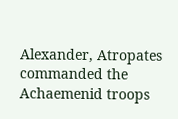Alexander, Atropates commanded the Achaemenid troops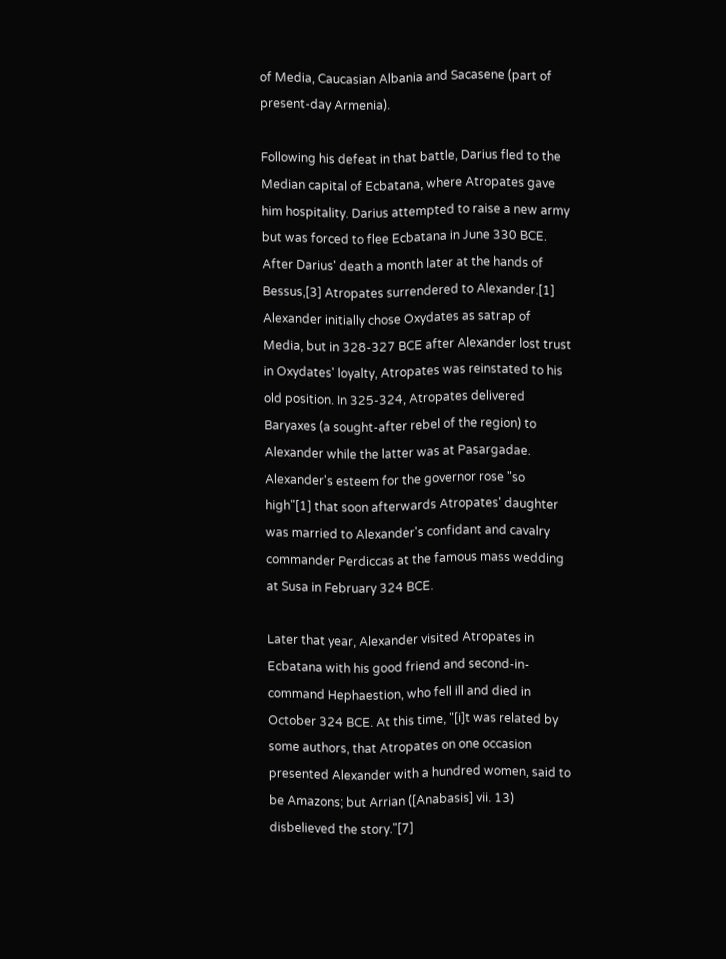of Media, Caucasian Albania and Sacasene (part of present-day Armenia).

Following his defeat in that battle, Darius fled to the Median capital of Ecbatana, where Atropates gave him hospitality. Darius attempted to raise a new army but was forced to flee Ecbatana in June 330 BCE. After Darius' death a month later at the hands of Bessus,[3] Atropates surrendered to Alexander.[1] Alexander initially chose Oxydates as satrap of Media, but in 328-327 BCE after Alexander lost trust in Oxydates' loyalty, Atropates was reinstated to his old position. In 325-324, Atropates delivered Baryaxes (a sought-after rebel of the region) to Alexander while the latter was at Pasargadae. Alexander's esteem for the governor rose "so high"[1] that soon afterwards Atropates' daughter was married to Alexander's confidant and cavalry commander Perdiccas at the famous mass wedding at Susa in February 324 BCE.

Later that year, Alexander visited Atropates in Ecbatana with his good friend and second-in-command Hephaestion, who fell ill and died in October 324 BCE. At this time, "[i]t was related by some authors, that Atropates on one occasion presented Alexander with a hundred women, said to be Amazons; but Arrian ([Anabasis] vii. 13) disbelieved the story."[7]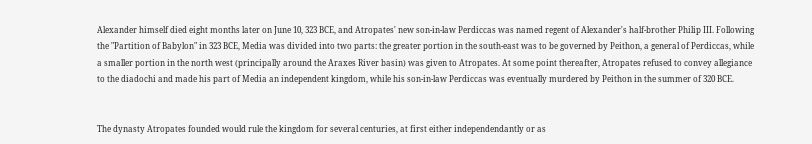Alexander himself died eight months later on June 10, 323 BCE, and Atropates' new son-in-law Perdiccas was named regent of Alexander's half-brother Philip III. Following the "Partition of Babylon" in 323 BCE, Media was divided into two parts: the greater portion in the south-east was to be governed by Peithon, a general of Perdiccas, while a smaller portion in the north west (principally around the Araxes River basin) was given to Atropates. At some point thereafter, Atropates refused to convey allegiance to the diadochi and made his part of Media an independent kingdom, while his son-in-law Perdiccas was eventually murdered by Peithon in the summer of 320 BCE.


The dynasty Atropates founded would rule the kingdom for several centuries, at first either independendantly or as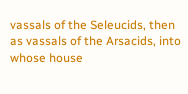vassals of the Seleucids, then as vassals of the Arsacids, into whose house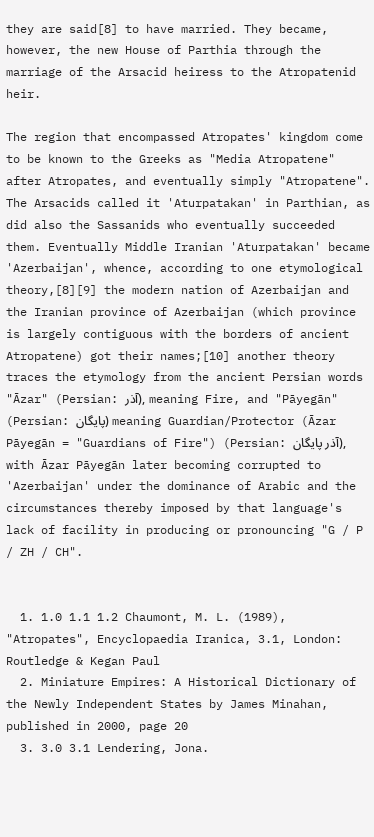they are said[8] to have married. They became, however, the new House of Parthia through the marriage of the Arsacid heiress to the Atropatenid heir.

The region that encompassed Atropates' kingdom come to be known to the Greeks as "Media Atropatene" after Atropates, and eventually simply "Atropatene". The Arsacids called it 'Aturpatakan' in Parthian, as did also the Sassanids who eventually succeeded them. Eventually Middle Iranian 'Aturpatakan' became 'Azerbaijan', whence, according to one etymological theory,[8][9] the modern nation of Azerbaijan and the Iranian province of Azerbaijan (which province is largely contiguous with the borders of ancient Atropatene) got their names;[10] another theory traces the etymology from the ancient Persian words "Āzar" (Persian: آذر), meaning Fire, and "Pāyegān" (Persian: پایگان) meaning Guardian/Protector (Āzar Pāyegān = "Guardians of Fire") (Persian: آذر پایگان), with Āzar Pāyegān later becoming corrupted to 'Azerbaijan' under the dominance of Arabic and the circumstances thereby imposed by that language's lack of facility in producing or pronouncing "G / P / ZH / CH".


  1. 1.0 1.1 1.2 Chaumont, M. L. (1989), "Atropates", Encyclopaedia Iranica, 3.1, London: Routledge & Kegan Paul
  2. Miniature Empires: A Historical Dictionary of the Newly Independent States by James Minahan, published in 2000, page 20
  3. 3.0 3.1 Lendering, Jona.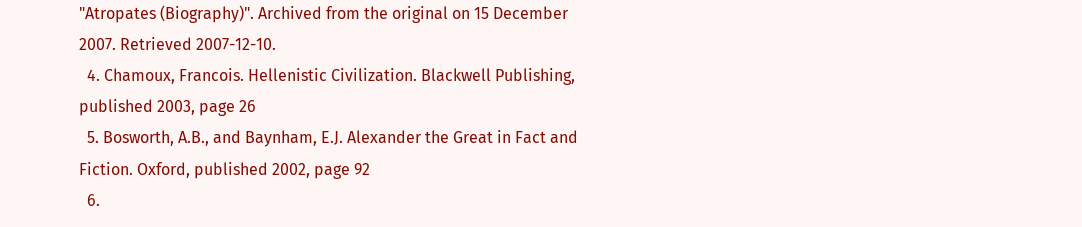"Atropates (Biography)". Archived from the original on 15 December 2007. Retrieved 2007-12-10.
  4. Chamoux, Francois. Hellenistic Civilization. Blackwell Publishing, published 2003, page 26
  5. Bosworth, A.B., and Baynham, E.J. Alexander the Great in Fact and Fiction. Oxford, published 2002, page 92
  6.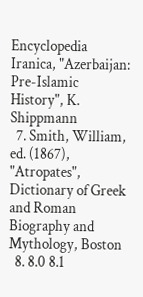Encyclopedia Iranica, "Azerbaijan: Pre-Islamic History", K. Shippmann
  7. Smith, William, ed. (1867), "Atropates", Dictionary of Greek and Roman Biography and Mythology, Boston
  8. 8.0 8.1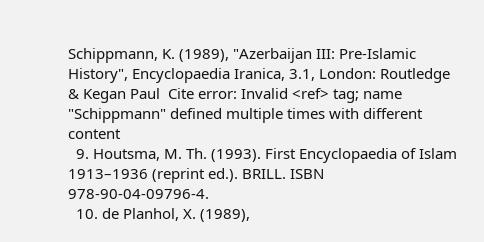Schippmann, K. (1989), "Azerbaijan III: Pre-Islamic History", Encyclopaedia Iranica, 3.1, London: Routledge & Kegan Paul  Cite error: Invalid <ref> tag; name "Schippmann" defined multiple times with different content
  9. Houtsma, M. Th. (1993). First Encyclopaedia of Islam 1913–1936 (reprint ed.). BRILL. ISBN 978-90-04-09796-4.
  10. de Planhol, X. (1989),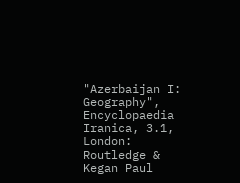"Azerbaijan I: Geography", Encyclopaedia Iranica, 3.1, London: Routledge & Kegan Paul